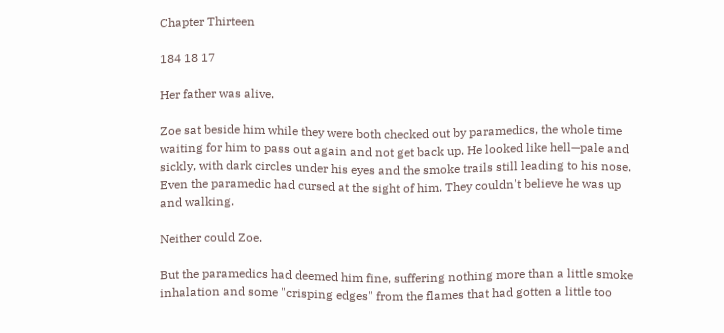Chapter Thirteen

184 18 17

Her father was alive.

Zoe sat beside him while they were both checked out by paramedics, the whole time waiting for him to pass out again and not get back up. He looked like hell—pale and sickly, with dark circles under his eyes and the smoke trails still leading to his nose. Even the paramedic had cursed at the sight of him. They couldn't believe he was up and walking.

Neither could Zoe.

But the paramedics had deemed him fine, suffering nothing more than a little smoke inhalation and some "crisping edges" from the flames that had gotten a little too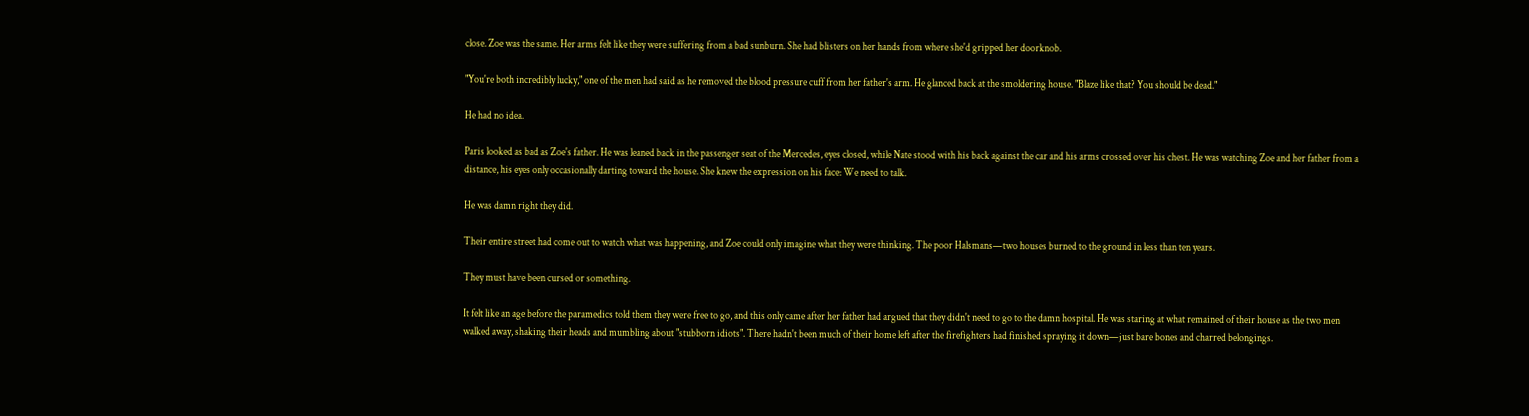close. Zoe was the same. Her arms felt like they were suffering from a bad sunburn. She had blisters on her hands from where she'd gripped her doorknob.

"You're both incredibly lucky," one of the men had said as he removed the blood pressure cuff from her father's arm. He glanced back at the smoldering house. "Blaze like that? You should be dead."

He had no idea.

Paris looked as bad as Zoe's father. He was leaned back in the passenger seat of the Mercedes, eyes closed, while Nate stood with his back against the car and his arms crossed over his chest. He was watching Zoe and her father from a distance, his eyes only occasionally darting toward the house. She knew the expression on his face: We need to talk.

He was damn right they did.

Their entire street had come out to watch what was happening, and Zoe could only imagine what they were thinking. The poor Halsmans—two houses burned to the ground in less than ten years.

They must have been cursed or something.

It felt like an age before the paramedics told them they were free to go, and this only came after her father had argued that they didn't need to go to the damn hospital. He was staring at what remained of their house as the two men walked away, shaking their heads and mumbling about "stubborn idiots". There hadn't been much of their home left after the firefighters had finished spraying it down—just bare bones and charred belongings.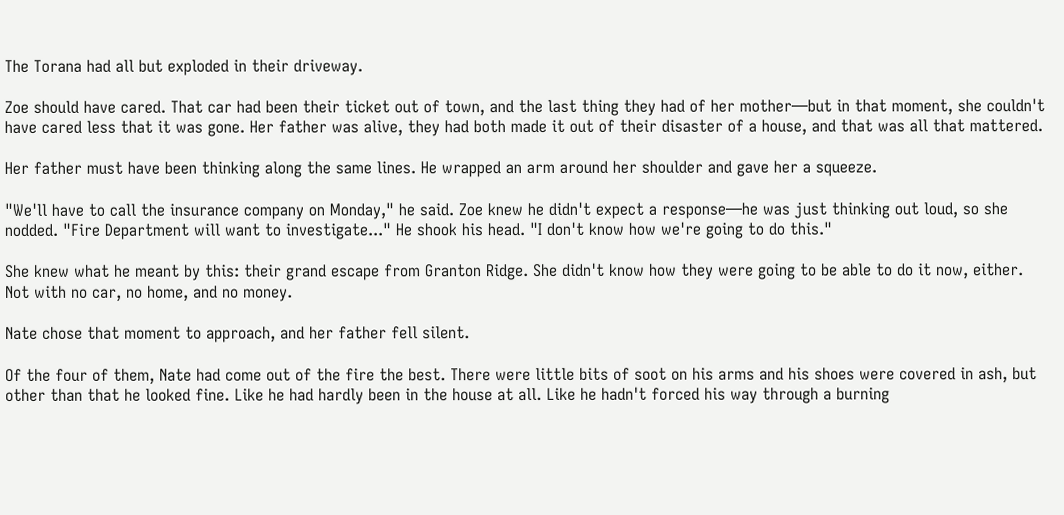The Torana had all but exploded in their driveway.

Zoe should have cared. That car had been their ticket out of town, and the last thing they had of her mother—but in that moment, she couldn't have cared less that it was gone. Her father was alive, they had both made it out of their disaster of a house, and that was all that mattered.

Her father must have been thinking along the same lines. He wrapped an arm around her shoulder and gave her a squeeze.

"We'll have to call the insurance company on Monday," he said. Zoe knew he didn't expect a response—he was just thinking out loud, so she nodded. "Fire Department will want to investigate..." He shook his head. "I don't know how we're going to do this."

She knew what he meant by this: their grand escape from Granton Ridge. She didn't know how they were going to be able to do it now, either. Not with no car, no home, and no money.

Nate chose that moment to approach, and her father fell silent.

Of the four of them, Nate had come out of the fire the best. There were little bits of soot on his arms and his shoes were covered in ash, but other than that he looked fine. Like he had hardly been in the house at all. Like he hadn't forced his way through a burning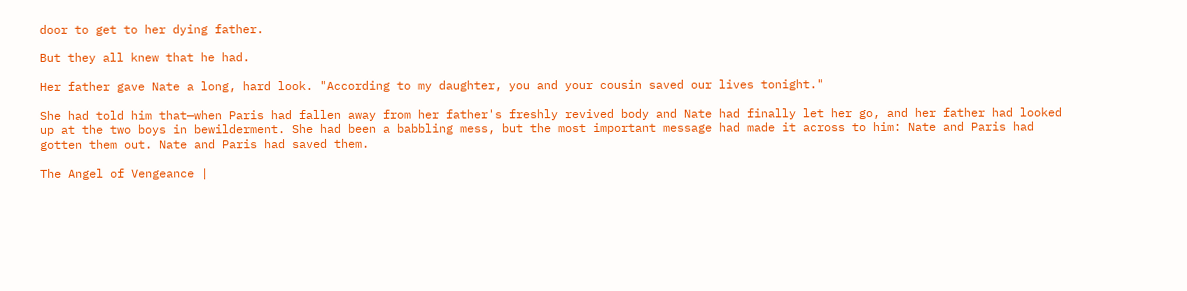door to get to her dying father.

But they all knew that he had.

Her father gave Nate a long, hard look. "According to my daughter, you and your cousin saved our lives tonight."

She had told him that—when Paris had fallen away from her father's freshly revived body and Nate had finally let her go, and her father had looked up at the two boys in bewilderment. She had been a babbling mess, but the most important message had made it across to him: Nate and Paris had gotten them out. Nate and Paris had saved them.

The Angel of Vengeance |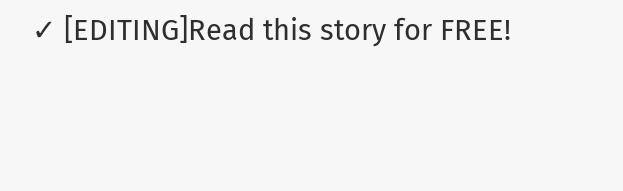✓ [EDITING]Read this story for FREE!